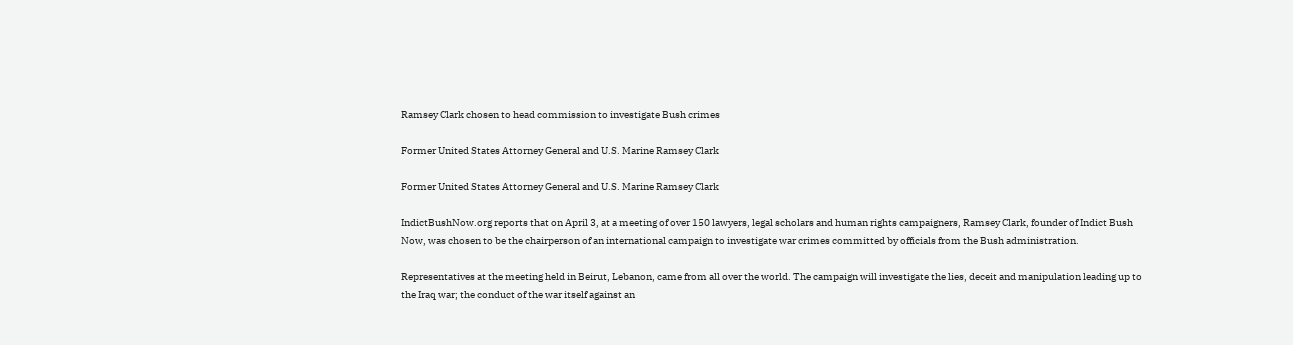Ramsey Clark chosen to head commission to investigate Bush crimes

Former United States Attorney General and U.S. Marine Ramsey Clark

Former United States Attorney General and U.S. Marine Ramsey Clark

IndictBushNow.org reports that on April 3, at a meeting of over 150 lawyers, legal scholars and human rights campaigners, Ramsey Clark, founder of Indict Bush Now, was chosen to be the chairperson of an international campaign to investigate war crimes committed by officials from the Bush administration.

Representatives at the meeting held in Beirut, Lebanon, came from all over the world. The campaign will investigate the lies, deceit and manipulation leading up to the Iraq war; the conduct of the war itself against an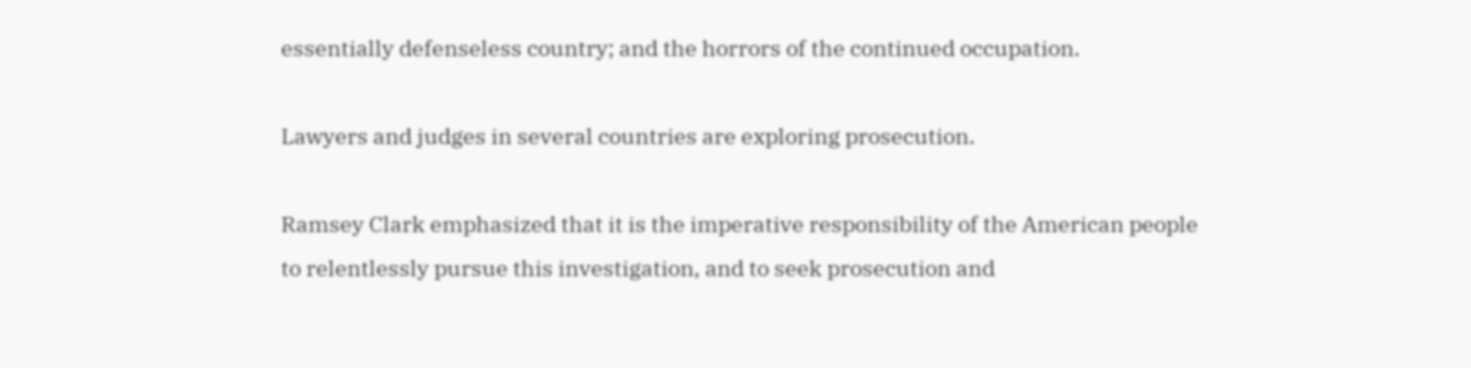essentially defenseless country; and the horrors of the continued occupation.

Lawyers and judges in several countries are exploring prosecution.

Ramsey Clark emphasized that it is the imperative responsibility of the American people to relentlessly pursue this investigation, and to seek prosecution and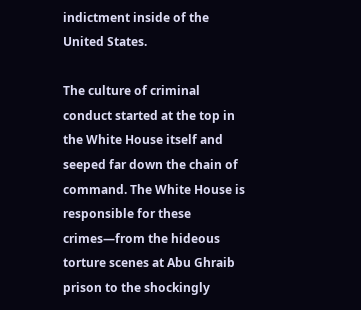indictment inside of the United States.

The culture of criminal conduct started at the top in the White House itself and seeped far down the chain of command. The White House is responsible for these crimes—from the hideous torture scenes at Abu Ghraib prison to the shockingly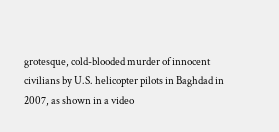grotesque, cold-blooded murder of innocent civilians by U.S. helicopter pilots in Baghdad in 2007, as shown in a video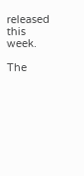released this week.

The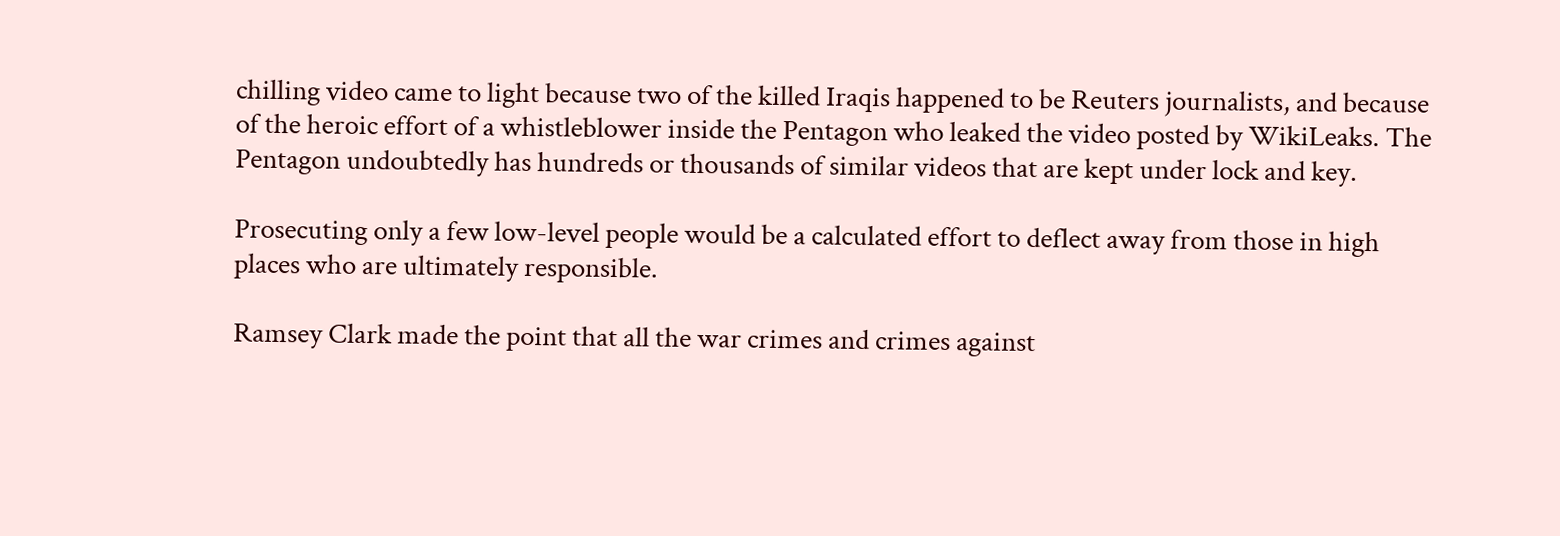chilling video came to light because two of the killed Iraqis happened to be Reuters journalists, and because of the heroic effort of a whistleblower inside the Pentagon who leaked the video posted by WikiLeaks. The Pentagon undoubtedly has hundreds or thousands of similar videos that are kept under lock and key.

Prosecuting only a few low-level people would be a calculated effort to deflect away from those in high places who are ultimately responsible.

Ramsey Clark made the point that all the war crimes and crimes against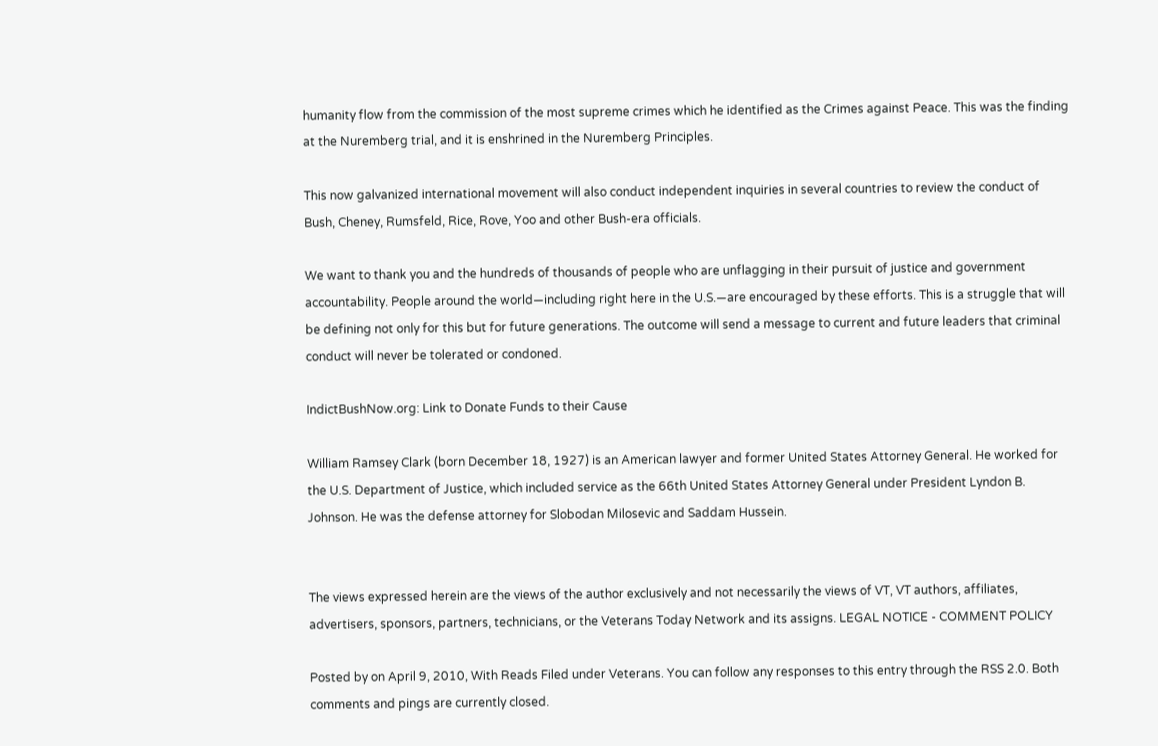humanity flow from the commission of the most supreme crimes which he identified as the Crimes against Peace. This was the finding at the Nuremberg trial, and it is enshrined in the Nuremberg Principles.

This now galvanized international movement will also conduct independent inquiries in several countries to review the conduct of Bush, Cheney, Rumsfeld, Rice, Rove, Yoo and other Bush-era officials.

We want to thank you and the hundreds of thousands of people who are unflagging in their pursuit of justice and government accountability. People around the world—including right here in the U.S.—are encouraged by these efforts. This is a struggle that will be defining not only for this but for future generations. The outcome will send a message to current and future leaders that criminal conduct will never be tolerated or condoned.

IndictBushNow.org: Link to Donate Funds to their Cause

William Ramsey Clark (born December 18, 1927) is an American lawyer and former United States Attorney General. He worked for the U.S. Department of Justice, which included service as the 66th United States Attorney General under President Lyndon B. Johnson. He was the defense attorney for Slobodan Milosevic and Saddam Hussein.


The views expressed herein are the views of the author exclusively and not necessarily the views of VT, VT authors, affiliates, advertisers, sponsors, partners, technicians, or the Veterans Today Network and its assigns. LEGAL NOTICE - COMMENT POLICY

Posted by on April 9, 2010, With Reads Filed under Veterans. You can follow any responses to this entry through the RSS 2.0. Both comments and pings are currently closed.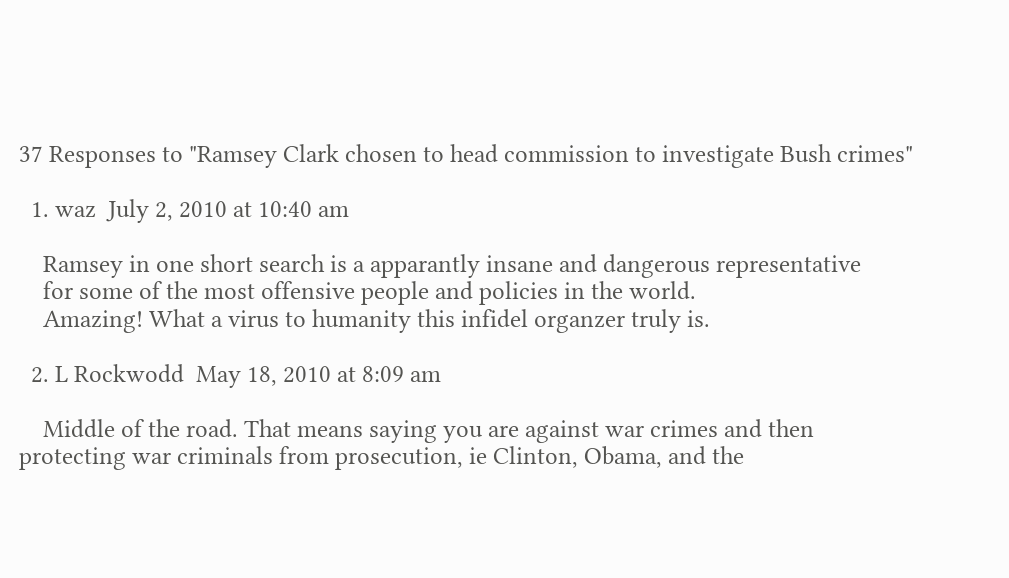37 Responses to "Ramsey Clark chosen to head commission to investigate Bush crimes"

  1. waz  July 2, 2010 at 10:40 am

    Ramsey in one short search is a apparantly insane and dangerous representative
    for some of the most offensive people and policies in the world.
    Amazing! What a virus to humanity this infidel organzer truly is.

  2. L Rockwodd  May 18, 2010 at 8:09 am

    Middle of the road. That means saying you are against war crimes and then protecting war criminals from prosecution, ie Clinton, Obama, and the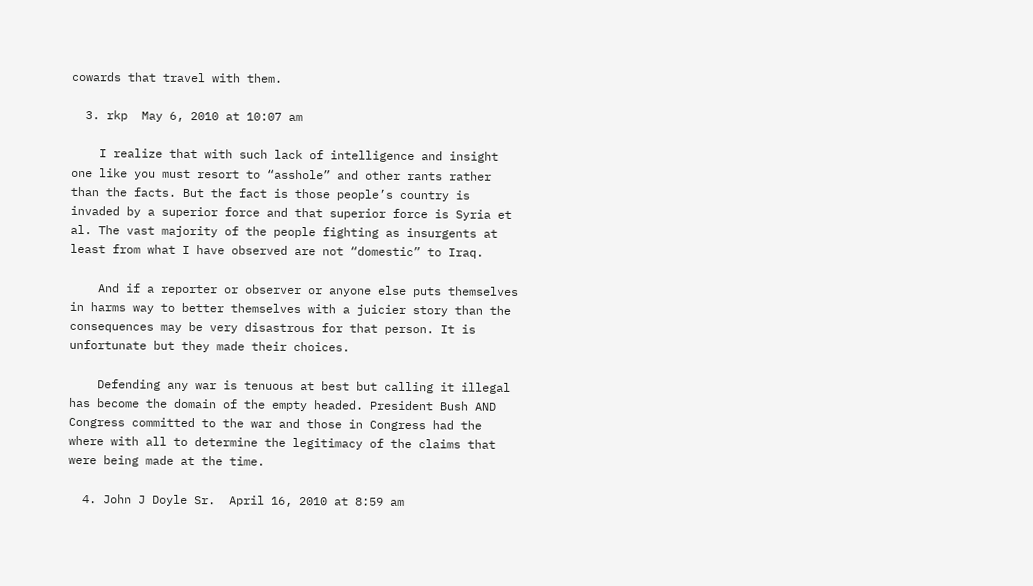cowards that travel with them.

  3. rkp  May 6, 2010 at 10:07 am

    I realize that with such lack of intelligence and insight one like you must resort to “asshole” and other rants rather than the facts. But the fact is those people’s country is invaded by a superior force and that superior force is Syria et al. The vast majority of the people fighting as insurgents at least from what I have observed are not “domestic” to Iraq.

    And if a reporter or observer or anyone else puts themselves in harms way to better themselves with a juicier story than the consequences may be very disastrous for that person. It is unfortunate but they made their choices.

    Defending any war is tenuous at best but calling it illegal has become the domain of the empty headed. President Bush AND Congress committed to the war and those in Congress had the where with all to determine the legitimacy of the claims that were being made at the time.

  4. John J Doyle Sr.  April 16, 2010 at 8:59 am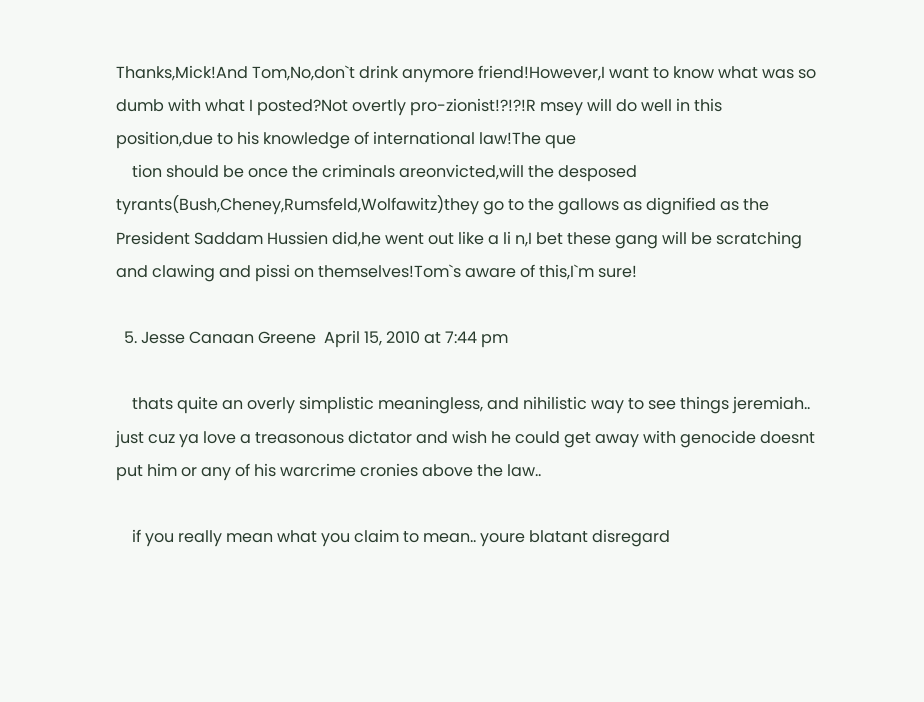Thanks,Mick!And Tom,No,don`t drink anymore friend!However,I want to know what was so dumb with what I posted?Not overtly pro-zionist!?!?!R msey will do well in this position,due to his knowledge of international law!The que
    tion should be once the criminals areonvicted,will the desposed tyrants(Bush,Cheney,Rumsfeld,Wolfawitz)they go to the gallows as dignified as the President Saddam Hussien did,he went out like a li n,I bet these gang will be scratching and clawing and pissi on themselves!Tom`s aware of this,I`m sure!

  5. Jesse Canaan Greene  April 15, 2010 at 7:44 pm

    thats quite an overly simplistic meaningless, and nihilistic way to see things jeremiah.. just cuz ya love a treasonous dictator and wish he could get away with genocide doesnt put him or any of his warcrime cronies above the law..

    if you really mean what you claim to mean.. youre blatant disregard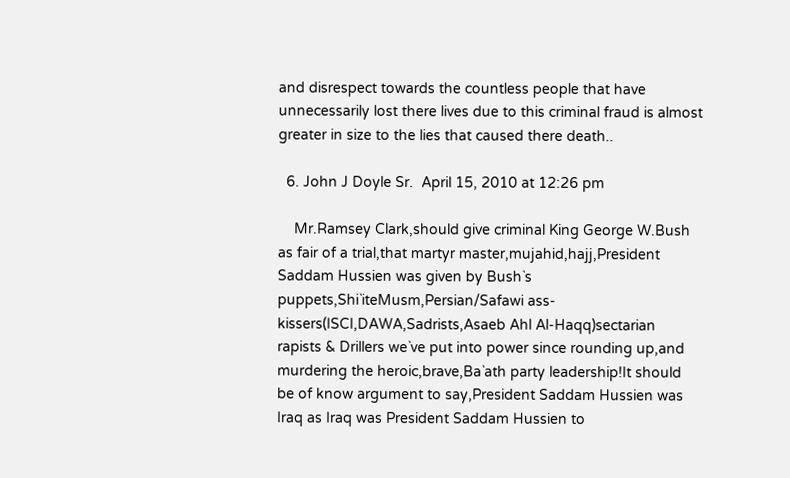and disrespect towards the countless people that have unnecessarily lost there lives due to this criminal fraud is almost greater in size to the lies that caused there death..

  6. John J Doyle Sr.  April 15, 2010 at 12:26 pm

    Mr.Ramsey Clark,should give criminal King George W.Bush as fair of a trial,that martyr master,mujahid,hajj,President Saddam Hussien was given by Bush`s puppets,Shi`iteMusm,Persian/Safawi ass-kissers(ISCI,DAWA,Sadrists,Asaeb Ahl Al-Haqq)sectarian rapists & Drillers we`ve put into power since rounding up,and murdering the heroic,brave,Ba`ath party leadership!It should be of know argument to say,President Saddam Hussien was Iraq as Iraq was President Saddam Hussien to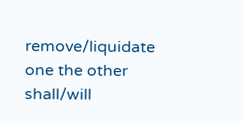remove/liquidate one the other shall/will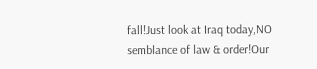fall!Just look at Iraq today,NO semblance of law & order!Our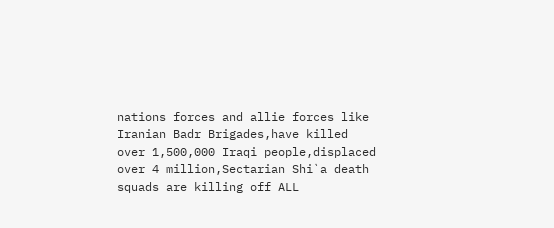nations forces and allie forces like Iranian Badr Brigades,have killed over 1,500,000 Iraqi people,displaced over 4 million,Sectarian Shi`a death squads are killing off ALL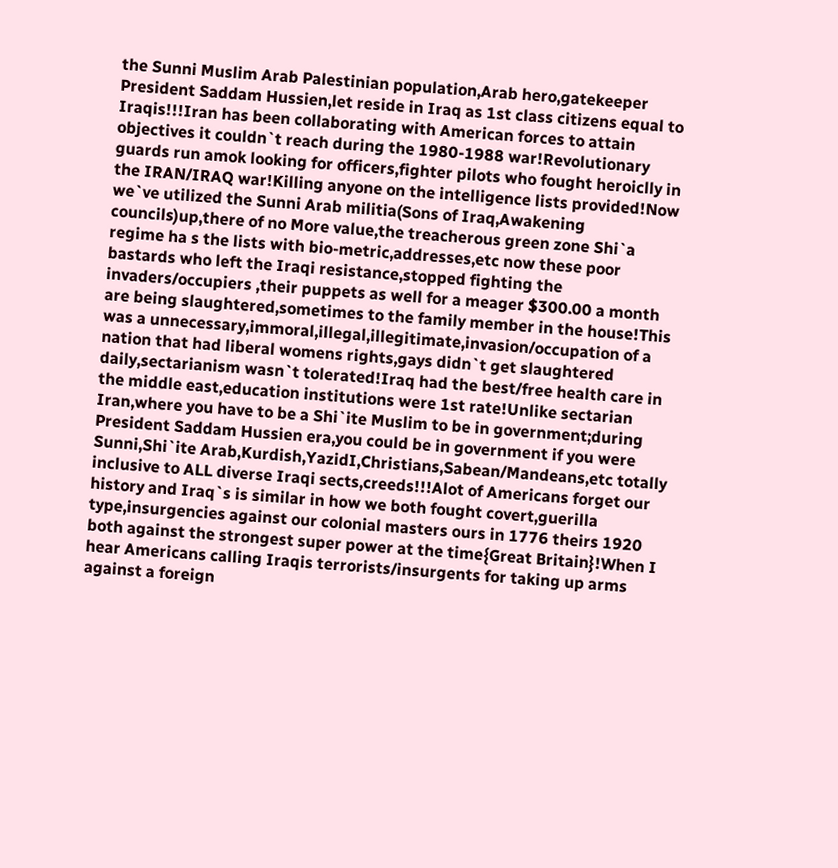the Sunni Muslim Arab Palestinian population,Arab hero,gatekeeper President Saddam Hussien,let reside in Iraq as 1st class citizens equal to Iraqis!!!Iran has been collaborating with American forces to attain objectives it couldn`t reach during the 1980-1988 war!Revolutionary guards run amok looking for officers,fighter pilots who fought heroiclly in the IRAN/IRAQ war!Killing anyone on the intelligence lists provided!Now we`ve utilized the Sunni Arab militia(Sons of Iraq,Awakening councils)up,there of no More value,the treacherous green zone Shi`a regime ha s the lists with bio-metric,addresses,etc now these poor bastards who left the Iraqi resistance,stopped fighting the invaders/occupiers ,their puppets as well for a meager $300.00 a month are being slaughtered,sometimes to the family member in the house!This was a unnecessary,immoral,illegal,illegitimate,invasion/occupation of a nation that had liberal womens rights,gays didn`t get slaughtered daily,sectarianism wasn`t tolerated!Iraq had the best/free health care in the middle east,education institutions were 1st rate!Unlike sectarian Iran,where you have to be a Shi`ite Muslim to be in government;during President Saddam Hussien era,you could be in government if you were Sunni,Shi`ite Arab,Kurdish,YazidI,Christians,Sabean/Mandeans,etc totally inclusive to ALL diverse Iraqi sects,creeds!!!Alot of Americans forget our history and Iraq`s is similar in how we both fought covert,guerilla type,insurgencies against our colonial masters ours in 1776 theirs 1920 both against the strongest super power at the time{Great Britain}!When I hear Americans calling Iraqis terrorists/insurgents for taking up arms against a foreign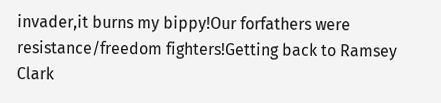invader,it burns my bippy!Our forfathers were resistance/freedom fighters!Getting back to Ramsey Clark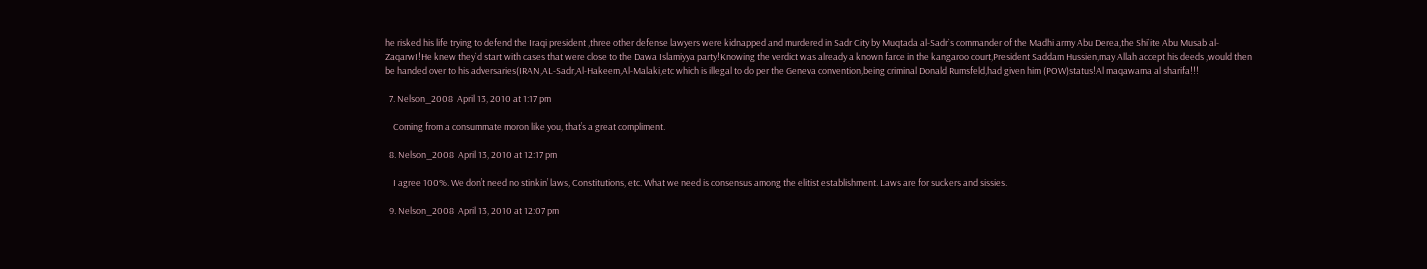he risked his life trying to defend the Iraqi president ,three other defense lawyers were kidnapped and murdered in Sadr City by Muqtada al-Sadr`s commander of the Madhi army Abu Derea,the Shi`ite Abu Musab al-ZaqarwI!He knew they`d start with cases that were close to the Dawa Islamiyya party!Knowing the verdict was already a known farce in the kangaroo court,President Saddam Hussien,may Allah accept his deeds ,would then be handed over to his adversaries(IRAN,AL-Sadr,Al-Hakeem,Al-Malaki,etc which is illegal to do per the Geneva convention,being criminal Donald Rumsfeld,had given him (POW)status!Al maqawama al sharifa!!!

  7. Nelson_2008  April 13, 2010 at 1:17 pm

    Coming from a consummate moron like you, that’s a great compliment.

  8. Nelson_2008  April 13, 2010 at 12:17 pm

    I agree 100%. We don’t need no stinkin’ laws, Constitutions, etc. What we need is consensus among the elitist establishment. Laws are for suckers and sissies.

  9. Nelson_2008  April 13, 2010 at 12:07 pm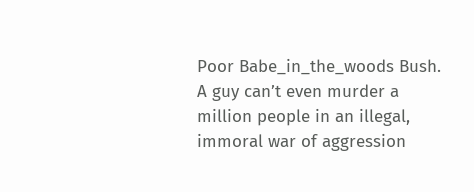Poor Babe_in_the_woods Bush. A guy can’t even murder a million people in an illegal, immoral war of aggression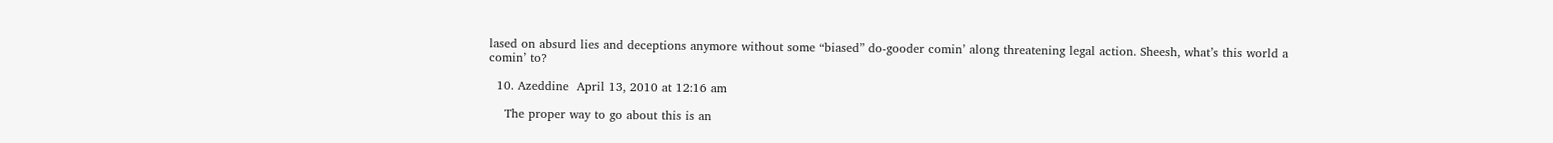lased on absurd lies and deceptions anymore without some “biased” do-gooder comin’ along threatening legal action. Sheesh, what’s this world a comin’ to?

  10. Azeddine  April 13, 2010 at 12:16 am

    The proper way to go about this is an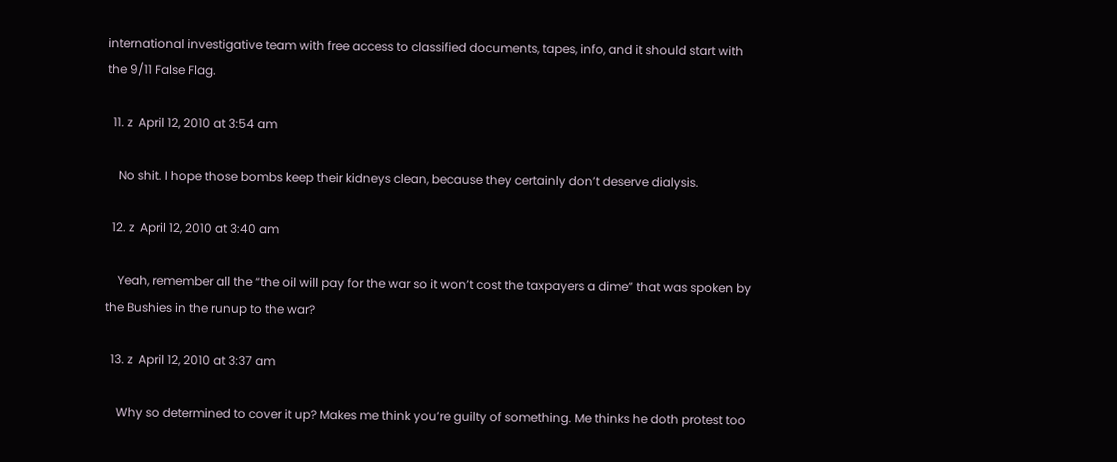international investigative team with free access to classified documents, tapes, info, and it should start with the 9/11 False Flag.

  11. z  April 12, 2010 at 3:54 am

    No shit. I hope those bombs keep their kidneys clean, because they certainly don’t deserve dialysis.

  12. z  April 12, 2010 at 3:40 am

    Yeah, remember all the “the oil will pay for the war so it won’t cost the taxpayers a dime” that was spoken by the Bushies in the runup to the war?

  13. z  April 12, 2010 at 3:37 am

    Why so determined to cover it up? Makes me think you’re guilty of something. Me thinks he doth protest too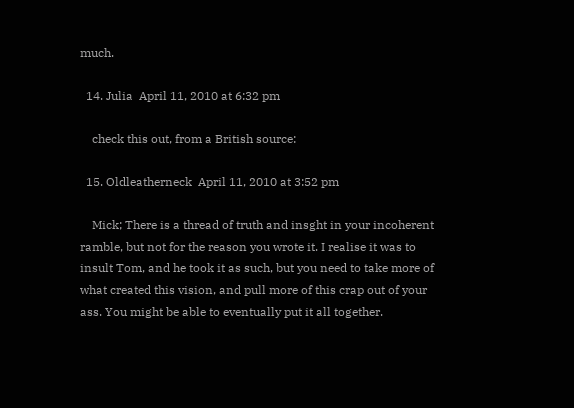much.

  14. Julia  April 11, 2010 at 6:32 pm

    check this out, from a British source:

  15. Oldleatherneck  April 11, 2010 at 3:52 pm

    Mick; There is a thread of truth and insght in your incoherent ramble, but not for the reason you wrote it. I realise it was to insult Tom, and he took it as such, but you need to take more of what created this vision, and pull more of this crap out of your ass. You might be able to eventually put it all together.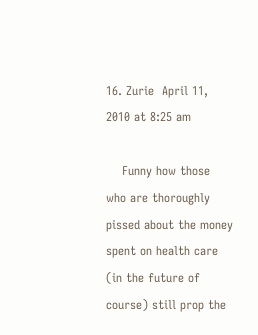16. Zurie  April 11, 2010 at 8:25 am

    Funny how those who are thoroughly pissed about the money spent on health care (in the future of course) still prop the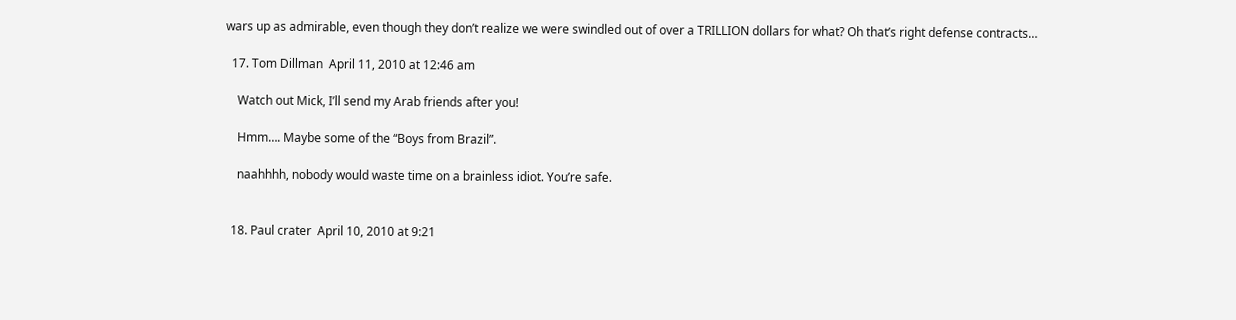wars up as admirable, even though they don’t realize we were swindled out of over a TRILLION dollars for what? Oh that’s right defense contracts…

  17. Tom Dillman  April 11, 2010 at 12:46 am

    Watch out Mick, I’ll send my Arab friends after you!

    Hmm…. Maybe some of the “Boys from Brazil”.

    naahhhh, nobody would waste time on a brainless idiot. You’re safe.


  18. Paul crater  April 10, 2010 at 9:21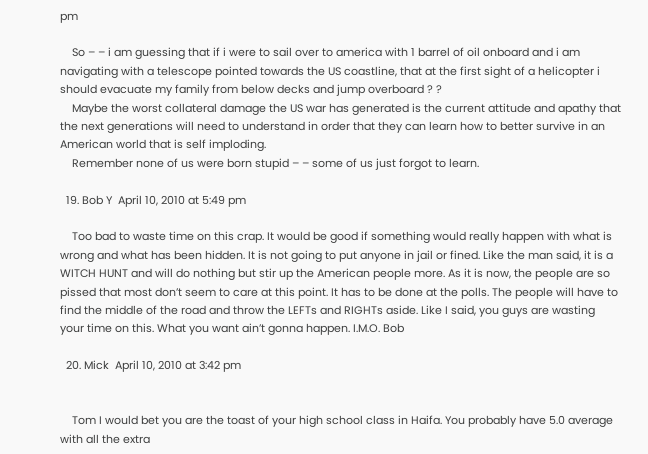pm

    So – – i am guessing that if i were to sail over to america with 1 barrel of oil onboard and i am navigating with a telescope pointed towards the US coastline, that at the first sight of a helicopter i should evacuate my family from below decks and jump overboard ? ?
    Maybe the worst collateral damage the US war has generated is the current attitude and apathy that the next generations will need to understand in order that they can learn how to better survive in an American world that is self imploding.
    Remember none of us were born stupid – – some of us just forgot to learn.

  19. Bob Y  April 10, 2010 at 5:49 pm

    Too bad to waste time on this crap. It would be good if something would really happen with what is wrong and what has been hidden. It is not going to put anyone in jail or fined. Like the man said, it is a WITCH HUNT and will do nothing but stir up the American people more. As it is now, the people are so pissed that most don’t seem to care at this point. It has to be done at the polls. The people will have to find the middle of the road and throw the LEFTs and RIGHTs aside. Like I said, you guys are wasting your time on this. What you want ain’t gonna happen. I.M.O. Bob

  20. Mick  April 10, 2010 at 3:42 pm


    Tom I would bet you are the toast of your high school class in Haifa. You probably have 5.0 average with all the extra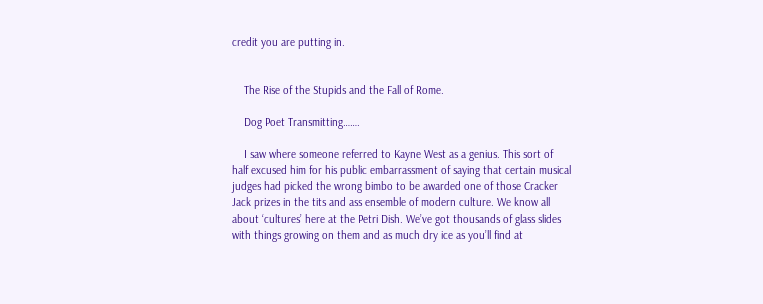credit you are putting in.


    The Rise of the Stupids and the Fall of Rome.

    Dog Poet Transmitting…….

    I saw where someone referred to Kayne West as a genius. This sort of half excused him for his public embarrassment of saying that certain musical judges had picked the wrong bimbo to be awarded one of those Cracker Jack prizes in the tits and ass ensemble of modern culture. We know all about ‘cultures’ here at the Petri Dish. We’ve got thousands of glass slides with things growing on them and as much dry ice as you’ll find at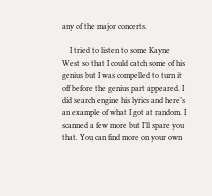any of the major concerts.

    I tried to listen to some Kayne West so that I could catch some of his genius but I was compelled to turn it off before the genius part appeared. I did search engine his lyrics and here’s an example of what I got at random. I scanned a few more but I’ll spare you that. You can find more on your own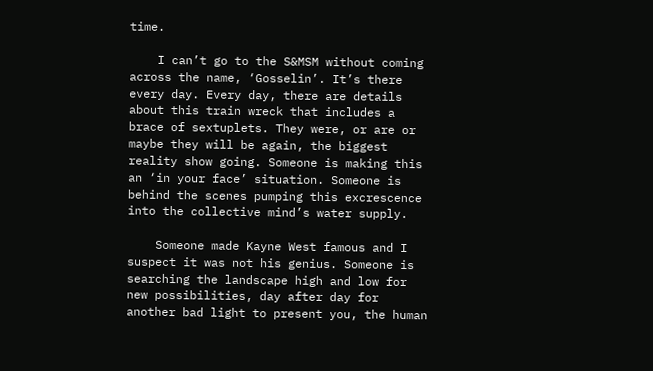time.

    I can’t go to the S&MSM without coming across the name, ‘Gosselin’. It’s there every day. Every day, there are details about this train wreck that includes a brace of sextuplets. They were, or are or maybe they will be again, the biggest reality show going. Someone is making this an ‘in your face’ situation. Someone is behind the scenes pumping this excrescence into the collective mind’s water supply.

    Someone made Kayne West famous and I suspect it was not his genius. Someone is searching the landscape high and low for new possibilities, day after day for another bad light to present you, the human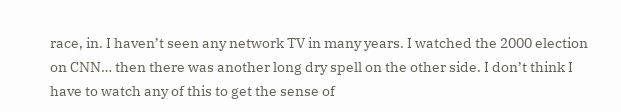race, in. I haven’t seen any network TV in many years. I watched the 2000 election on CNN… then there was another long dry spell on the other side. I don’t think I have to watch any of this to get the sense of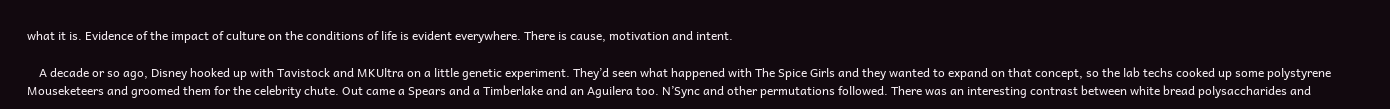what it is. Evidence of the impact of culture on the conditions of life is evident everywhere. There is cause, motivation and intent.

    A decade or so ago, Disney hooked up with Tavistock and MKUltra on a little genetic experiment. They’d seen what happened with The Spice Girls and they wanted to expand on that concept, so the lab techs cooked up some polystyrene Mouseketeers and groomed them for the celebrity chute. Out came a Spears and a Timberlake and an Aguilera too. N’Sync and other permutations followed. There was an interesting contrast between white bread polysaccharides and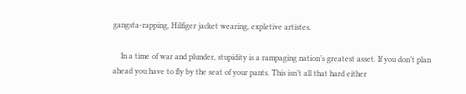gangsta-rapping, Hilfiger jacket wearing, expletive artistes.

    In a time of war and plunder, stupidity is a rampaging nation’s greatest asset. If you don’t plan ahead you have to fly by the seat of your pants. This isn’t all that hard either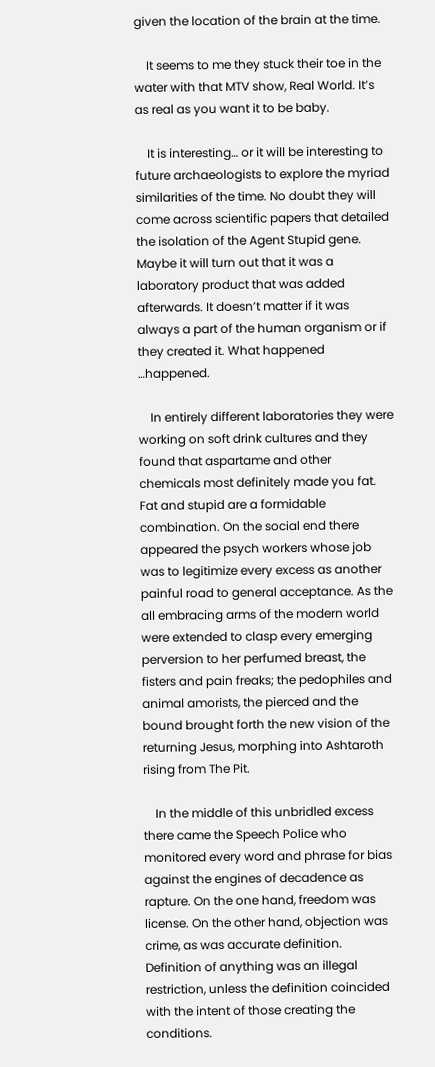given the location of the brain at the time.

    It seems to me they stuck their toe in the water with that MTV show, Real World. It’s as real as you want it to be baby.

    It is interesting… or it will be interesting to future archaeologists to explore the myriad similarities of the time. No doubt they will come across scientific papers that detailed the isolation of the Agent Stupid gene. Maybe it will turn out that it was a laboratory product that was added afterwards. It doesn’t matter if it was always a part of the human organism or if they created it. What happened …happened.

    In entirely different laboratories they were working on soft drink cultures and they found that aspartame and other chemicals most definitely made you fat. Fat and stupid are a formidable combination. On the social end there appeared the psych workers whose job was to legitimize every excess as another painful road to general acceptance. As the all embracing arms of the modern world were extended to clasp every emerging perversion to her perfumed breast, the fisters and pain freaks; the pedophiles and animal amorists, the pierced and the bound brought forth the new vision of the returning Jesus, morphing into Ashtaroth rising from The Pit.

    In the middle of this unbridled excess there came the Speech Police who monitored every word and phrase for bias against the engines of decadence as rapture. On the one hand, freedom was license. On the other hand, objection was crime, as was accurate definition. Definition of anything was an illegal restriction, unless the definition coincided with the intent of those creating the conditions.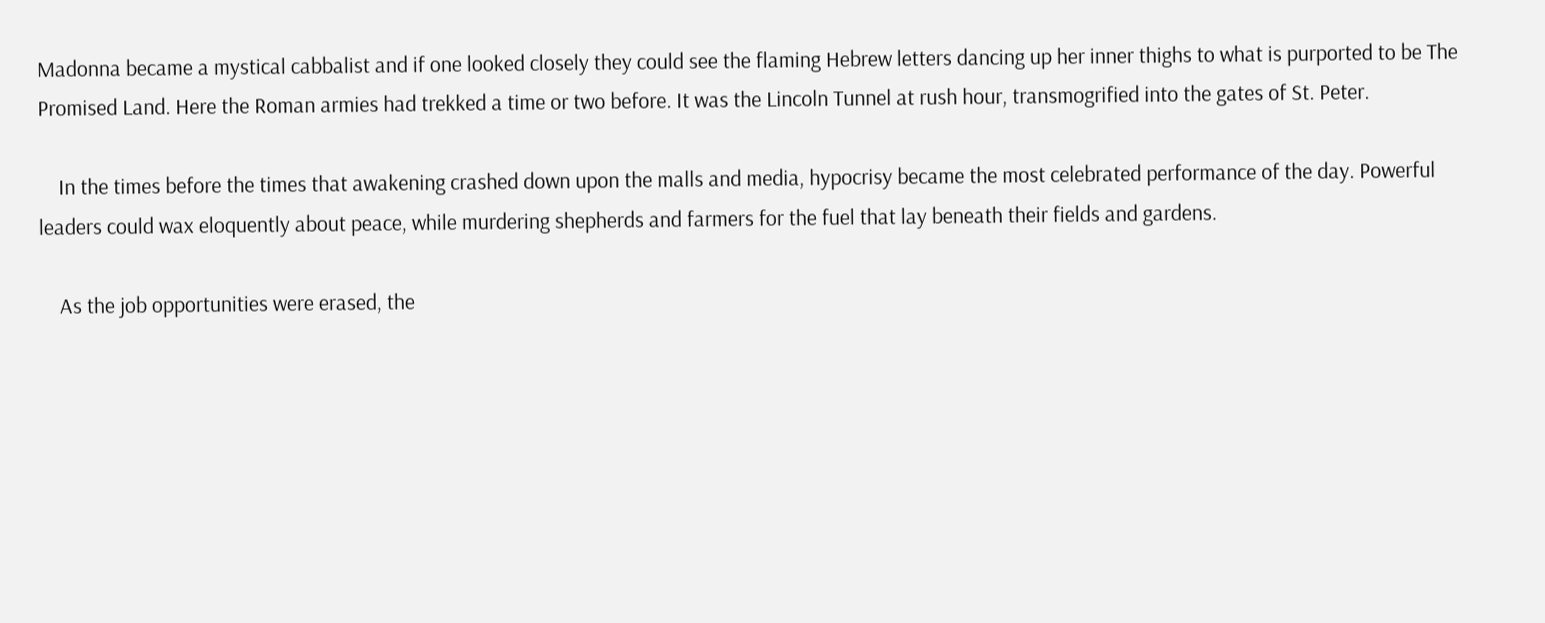Madonna became a mystical cabbalist and if one looked closely they could see the flaming Hebrew letters dancing up her inner thighs to what is purported to be The Promised Land. Here the Roman armies had trekked a time or two before. It was the Lincoln Tunnel at rush hour, transmogrified into the gates of St. Peter.

    In the times before the times that awakening crashed down upon the malls and media, hypocrisy became the most celebrated performance of the day. Powerful leaders could wax eloquently about peace, while murdering shepherds and farmers for the fuel that lay beneath their fields and gardens.

    As the job opportunities were erased, the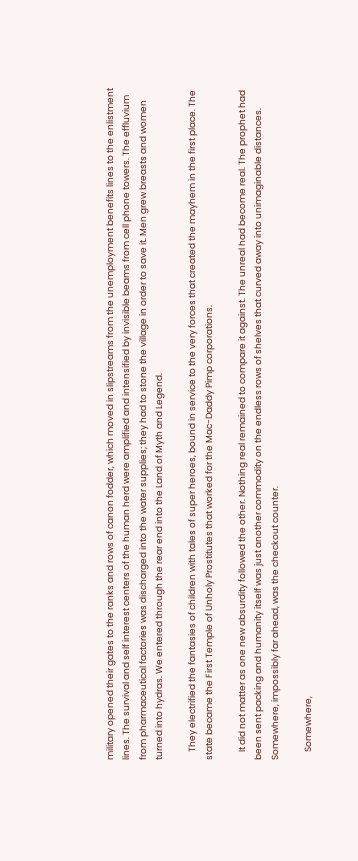military opened their gates to the ranks and rows of canon fodder, which moved in slipstreams from the unemployment benefits lines to the enlistment lines. The survival and self interest centers of the human herd were amplified and intensified by invisible beams from cell phone towers. The effluvium from pharmaceutical factories was discharged into the water supplies; they had to stone the village in order to save it. Men grew breasts and women turned into hydras. We entered through the rear end into the Land of Myth and Legend.

    They electrified the fantasies of children with tales of super heroes, bound in service to the very forces that created the mayhem in the first place. The state became the First Temple of Unholy Prostitutes that worked for the Mac-Daddy Pimp corporations.

    It did not matter as one new absurdity followed the other. Nothing real remained to compare it against. The unreal had become real. The prophet had been sent packing and humanity itself was just another commodity on the endless rows of shelves that curved away into unimaginable distances. Somewhere, impossibly far ahead, was the checkout counter.

    Somewhere,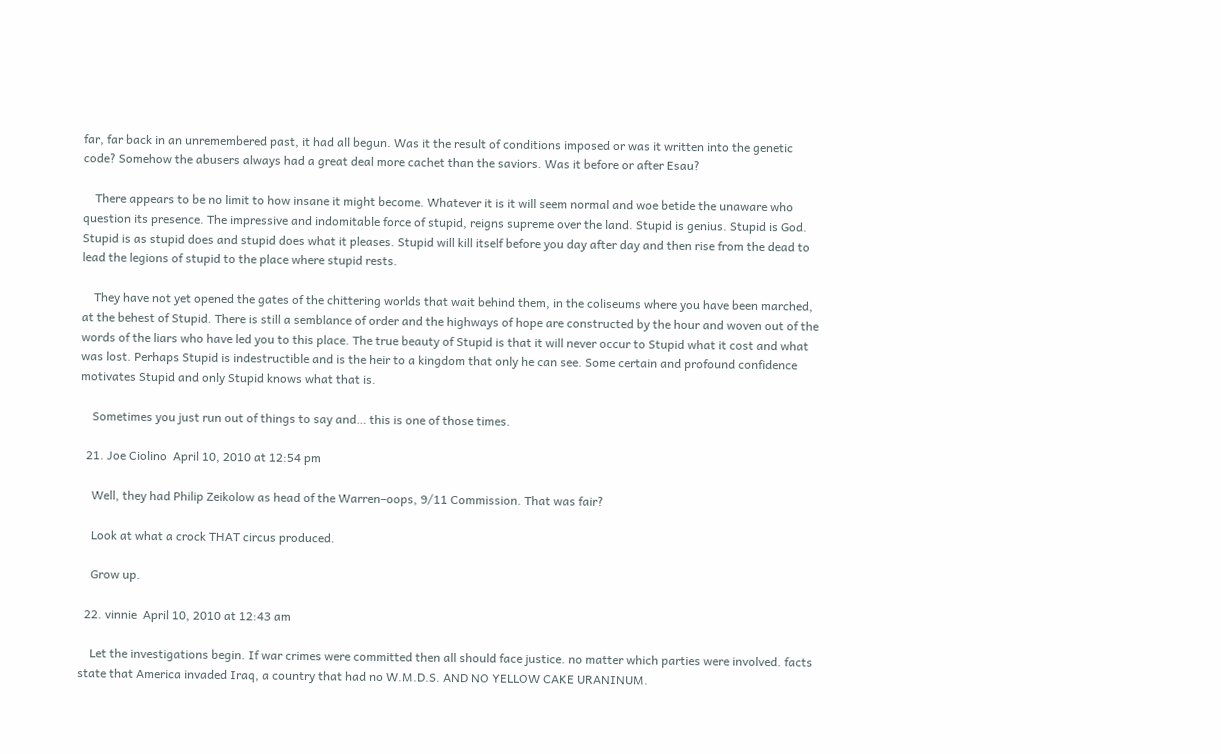far, far back in an unremembered past, it had all begun. Was it the result of conditions imposed or was it written into the genetic code? Somehow the abusers always had a great deal more cachet than the saviors. Was it before or after Esau?

    There appears to be no limit to how insane it might become. Whatever it is it will seem normal and woe betide the unaware who question its presence. The impressive and indomitable force of stupid, reigns supreme over the land. Stupid is genius. Stupid is God. Stupid is as stupid does and stupid does what it pleases. Stupid will kill itself before you day after day and then rise from the dead to lead the legions of stupid to the place where stupid rests.

    They have not yet opened the gates of the chittering worlds that wait behind them, in the coliseums where you have been marched, at the behest of Stupid. There is still a semblance of order and the highways of hope are constructed by the hour and woven out of the words of the liars who have led you to this place. The true beauty of Stupid is that it will never occur to Stupid what it cost and what was lost. Perhaps Stupid is indestructible and is the heir to a kingdom that only he can see. Some certain and profound confidence motivates Stupid and only Stupid knows what that is.

    Sometimes you just run out of things to say and… this is one of those times.

  21. Joe Ciolino  April 10, 2010 at 12:54 pm

    Well, they had Philip Zeikolow as head of the Warren–oops, 9/11 Commission. That was fair?

    Look at what a crock THAT circus produced.

    Grow up.

  22. vinnie  April 10, 2010 at 12:43 am

    Let the investigations begin. If war crimes were committed then all should face justice. no matter which parties were involved. facts state that America invaded Iraq, a country that had no W.M.D.S. AND NO YELLOW CAKE URANINUM.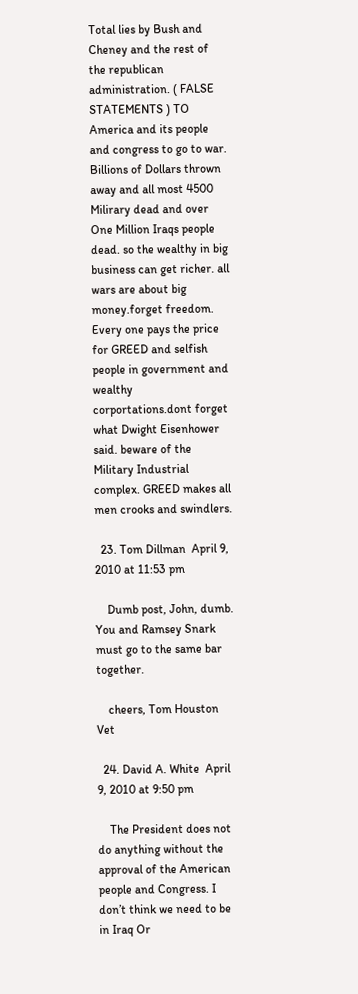Total lies by Bush and Cheney and the rest of the republican administration. ( FALSE STATEMENTS ) TO America and its people and congress to go to war. Billions of Dollars thrown away and all most 4500 Milirary dead and over One Million Iraqs people dead. so the wealthy in big business can get richer. all wars are about big money.forget freedom. Every one pays the price for GREED and selfish people in government and wealthy corportations.dont forget what Dwight Eisenhower said. beware of the Military Industrial complex. GREED makes all men crooks and swindlers.

  23. Tom Dillman  April 9, 2010 at 11:53 pm

    Dumb post, John, dumb. You and Ramsey Snark must go to the same bar together.

    cheers, Tom Houston Vet

  24. David A. White  April 9, 2010 at 9:50 pm

    The President does not do anything without the approval of the American people and Congress. I don’t think we need to be in Iraq Or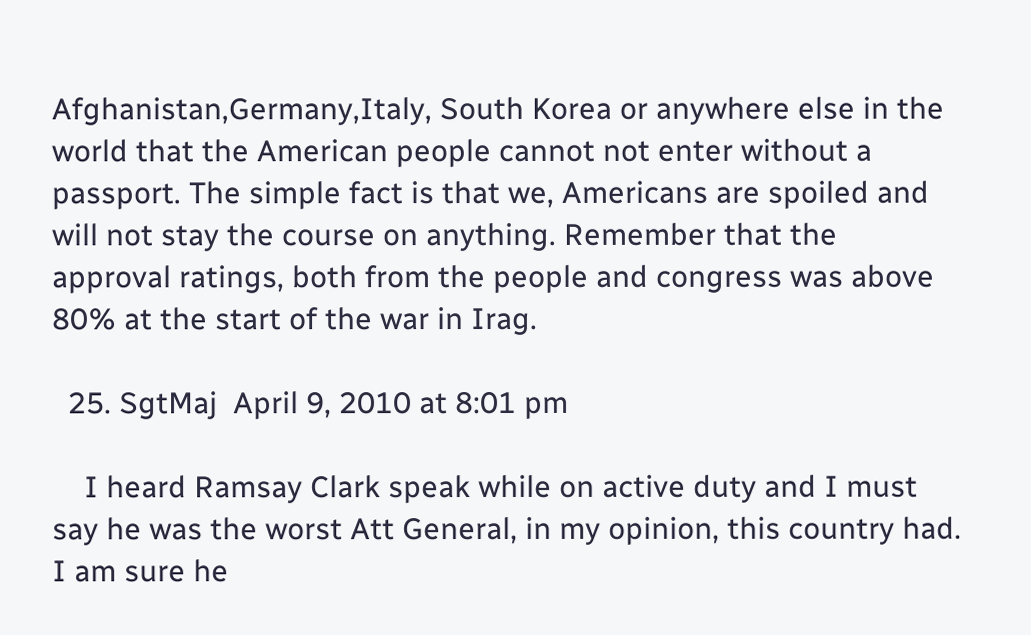Afghanistan,Germany,Italy, South Korea or anywhere else in the world that the American people cannot not enter without a passport. The simple fact is that we, Americans are spoiled and will not stay the course on anything. Remember that the approval ratings, both from the people and congress was above 80% at the start of the war in Irag.

  25. SgtMaj  April 9, 2010 at 8:01 pm

    I heard Ramsay Clark speak while on active duty and I must say he was the worst Att General, in my opinion, this country had. I am sure he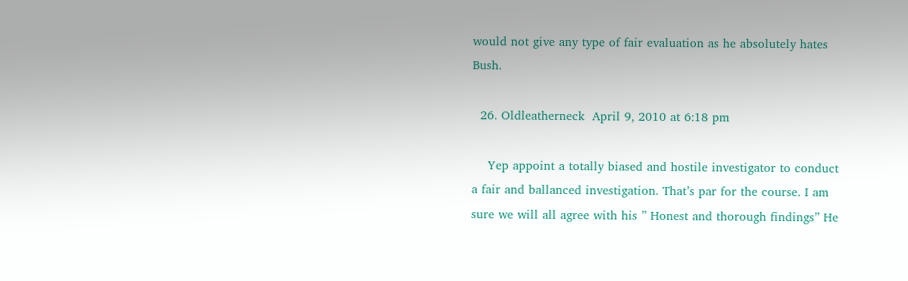would not give any type of fair evaluation as he absolutely hates Bush.

  26. Oldleatherneck  April 9, 2010 at 6:18 pm

    Yep appoint a totally biased and hostile investigator to conduct a fair and ballanced investigation. That’s par for the course. I am sure we will all agree with his ” Honest and thorough findings” He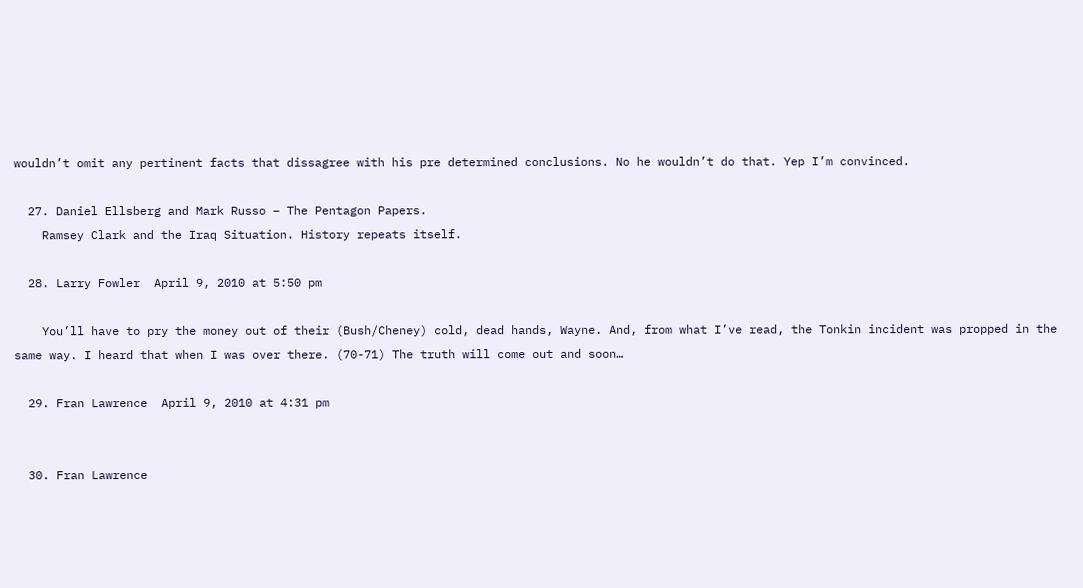wouldn’t omit any pertinent facts that dissagree with his pre determined conclusions. No he wouldn’t do that. Yep I’m convinced.

  27. Daniel Ellsberg and Mark Russo – The Pentagon Papers.
    Ramsey Clark and the Iraq Situation. History repeats itself.

  28. Larry Fowler  April 9, 2010 at 5:50 pm

    You’ll have to pry the money out of their (Bush/Cheney) cold, dead hands, Wayne. And, from what I’ve read, the Tonkin incident was propped in the same way. I heard that when I was over there. (70-71) The truth will come out and soon…

  29. Fran Lawrence  April 9, 2010 at 4:31 pm


  30. Fran Lawrence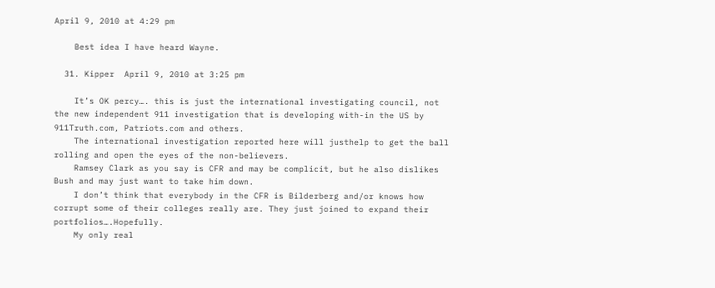April 9, 2010 at 4:29 pm

    Best idea I have heard Wayne.

  31. Kipper  April 9, 2010 at 3:25 pm

    It’s OK percy…. this is just the international investigating council, not the new independent 911 investigation that is developing with-in the US by 911Truth.com, Patriots.com and others.
    The international investigation reported here will justhelp to get the ball rolling and open the eyes of the non-believers.
    Ramsey Clark as you say is CFR and may be complicit, but he also dislikes Bush and may just want to take him down.
    I don’t think that everybody in the CFR is Bilderberg and/or knows how corrupt some of their colleges really are. They just joined to expand their portfolios….Hopefully.
    My only real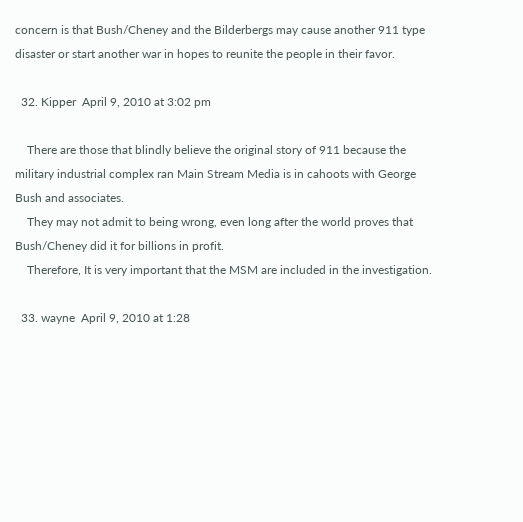concern is that Bush/Cheney and the Bilderbergs may cause another 911 type disaster or start another war in hopes to reunite the people in their favor.

  32. Kipper  April 9, 2010 at 3:02 pm

    There are those that blindly believe the original story of 911 because the military industrial complex ran Main Stream Media is in cahoots with George Bush and associates.
    They may not admit to being wrong, even long after the world proves that Bush/Cheney did it for billions in profit.
    Therefore, It is very important that the MSM are included in the investigation.

  33. wayne  April 9, 2010 at 1:28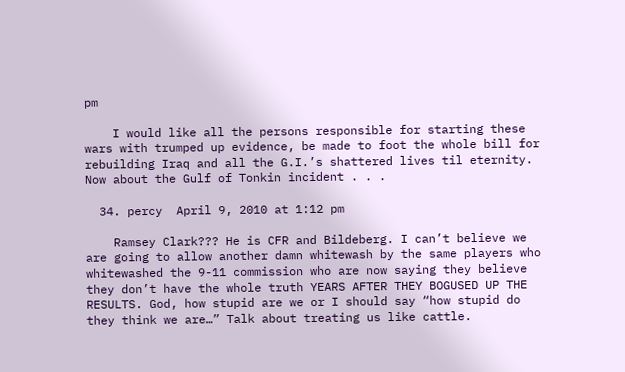pm

    I would like all the persons responsible for starting these wars with trumped up evidence, be made to foot the whole bill for rebuilding Iraq and all the G.I.’s shattered lives til eternity. Now about the Gulf of Tonkin incident . . .

  34. percy  April 9, 2010 at 1:12 pm

    Ramsey Clark??? He is CFR and Bildeberg. I can’t believe we are going to allow another damn whitewash by the same players who whitewashed the 9-11 commission who are now saying they believe they don’t have the whole truth YEARS AFTER THEY BOGUSED UP THE RESULTS. God, how stupid are we or I should say “how stupid do they think we are…” Talk about treating us like cattle.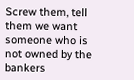Screw them, tell them we want someone who is not owned by the bankers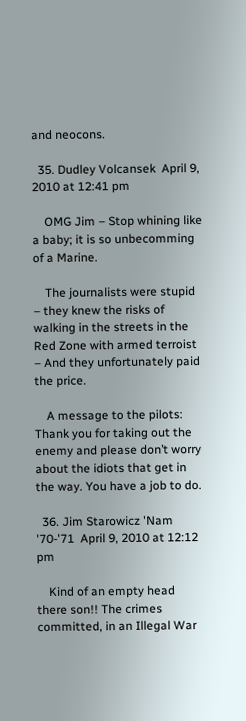and neocons.

  35. Dudley Volcansek  April 9, 2010 at 12:41 pm

    OMG Jim – Stop whining like a baby; it is so unbecomming of a Marine.

    The journalists were stupid – they knew the risks of walking in the streets in the Red Zone with armed terroist – And they unfortunately paid the price.

    A message to the pilots: Thank you for taking out the enemy and please don’t worry about the idiots that get in the way. You have a job to do.

  36. Jim Starowicz 'Nam '70-'71  April 9, 2010 at 12:12 pm

    Kind of an empty head there son!! The crimes committed, in an Illegal War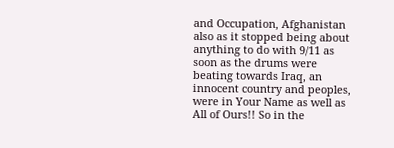and Occupation, Afghanistan also as it stopped being about anything to do with 9/11 as soon as the drums were beating towards Iraq, an innocent country and peoples, were in Your Name as well as All of Ours!! So in the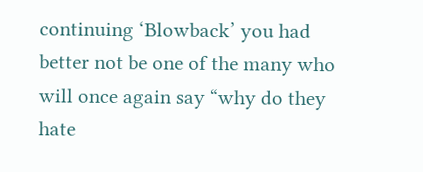continuing ‘Blowback’ you had better not be one of the many who will once again say “why do they hate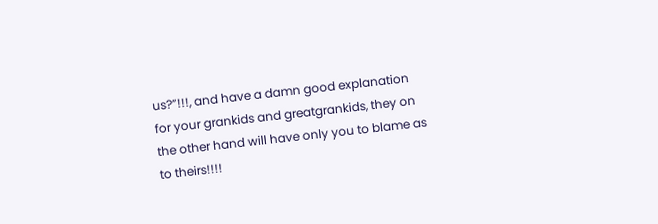us?”!!!, and have a damn good explanation for your grankids and greatgrankids, they on the other hand will have only you to blame as to theirs!!!!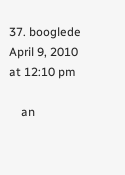37. booglede  April 9, 2010 at 12:10 pm

    an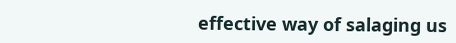effective way of salaging us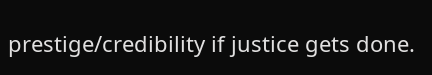prestige/credibility if justice gets done.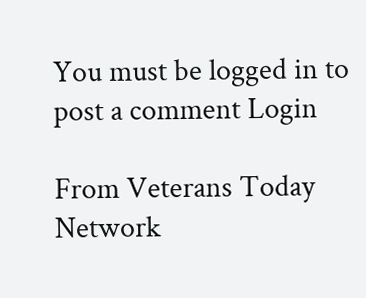You must be logged in to post a comment Login

From Veterans Today Network